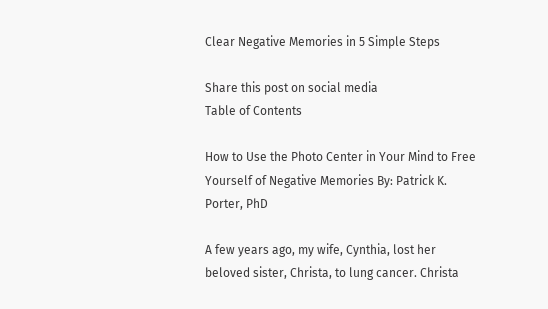Clear Negative Memories in 5 Simple Steps

Share this post on social media
Table of Contents

How to Use the Photo Center in Your Mind to Free Yourself of Negative Memories By: Patrick K. Porter, PhD

A few years ago, my wife, Cynthia, lost her beloved sister, Christa, to lung cancer. Christa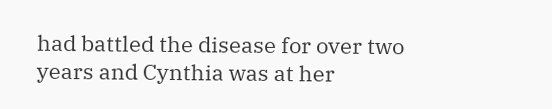had battled the disease for over two years and Cynthia was at her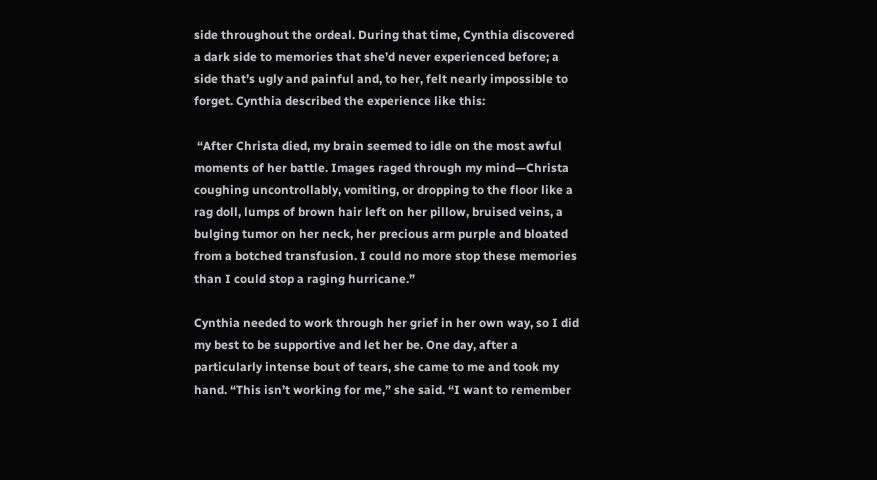side throughout the ordeal. During that time, Cynthia discovered a dark side to memories that she’d never experienced before; a side that’s ugly and painful and, to her, felt nearly impossible to forget. Cynthia described the experience like this:

 “After Christa died, my brain seemed to idle on the most awful moments of her battle. Images raged through my mind—Christa coughing uncontrollably, vomiting, or dropping to the floor like a rag doll, lumps of brown hair left on her pillow, bruised veins, a bulging tumor on her neck, her precious arm purple and bloated from a botched transfusion. I could no more stop these memories than I could stop a raging hurricane.”

Cynthia needed to work through her grief in her own way, so I did my best to be supportive and let her be. One day, after a particularly intense bout of tears, she came to me and took my hand. “This isn’t working for me,” she said. “I want to remember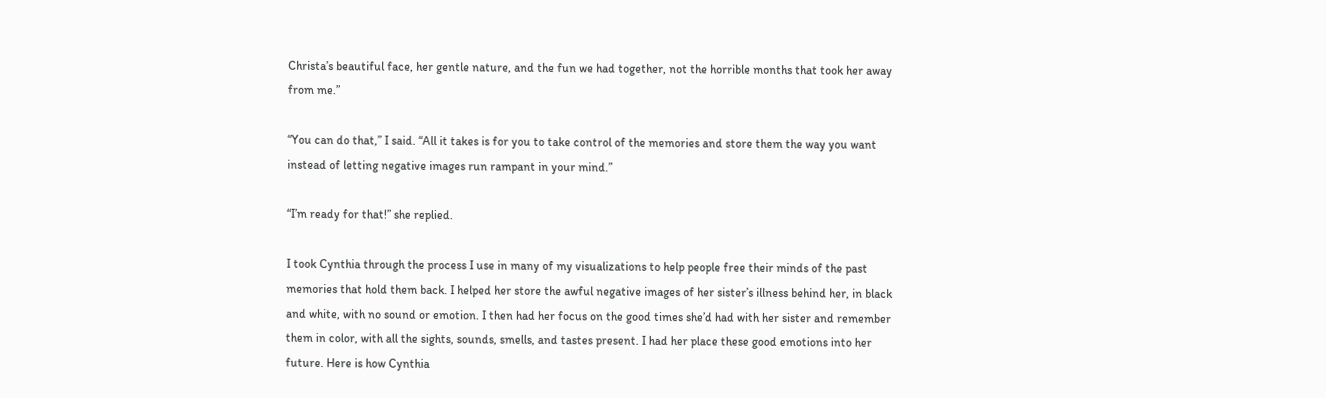Christa’s beautiful face, her gentle nature, and the fun we had together, not the horrible months that took her away from me.”

“You can do that,” I said. “All it takes is for you to take control of the memories and store them the way you want instead of letting negative images run rampant in your mind.”

“I’m ready for that!” she replied.

I took Cynthia through the process I use in many of my visualizations to help people free their minds of the past memories that hold them back. I helped her store the awful negative images of her sister’s illness behind her, in black and white, with no sound or emotion. I then had her focus on the good times she’d had with her sister and remember them in color, with all the sights, sounds, smells, and tastes present. I had her place these good emotions into her future. Here is how Cynthia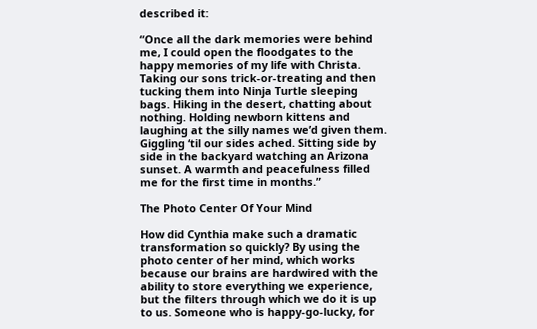described it:

“Once all the dark memories were behind me, I could open the floodgates to the happy memories of my life with Christa. Taking our sons trick-or-treating and then tucking them into Ninja Turtle sleeping bags. Hiking in the desert, chatting about nothing. Holding newborn kittens and laughing at the silly names we’d given them. Giggling ‘til our sides ached. Sitting side by side in the backyard watching an Arizona sunset. A warmth and peacefulness filled me for the first time in months.”

The Photo Center Of Your Mind

How did Cynthia make such a dramatic transformation so quickly? By using the photo center of her mind, which works because our brains are hardwired with the ability to store everything we experience, but the filters through which we do it is up to us. Someone who is happy-go-lucky, for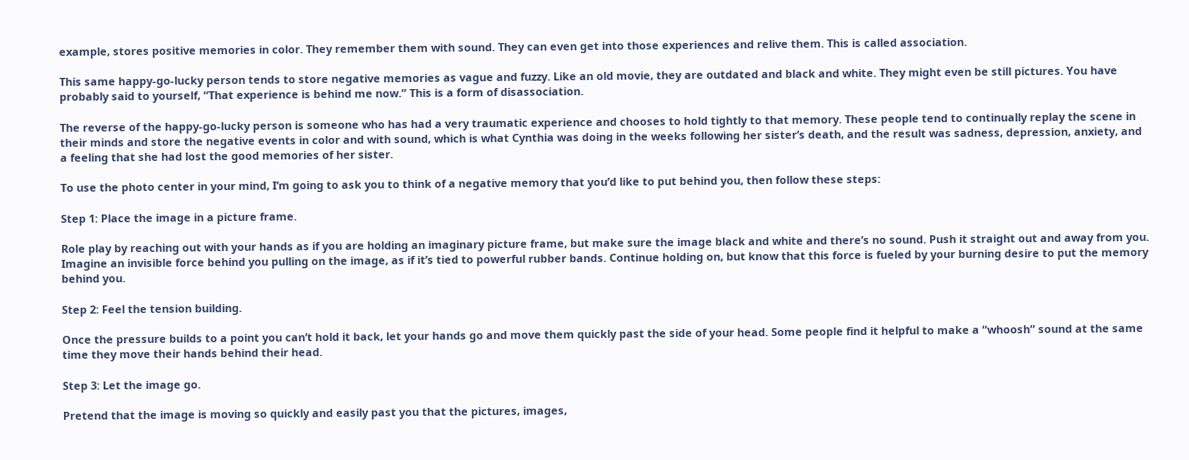example, stores positive memories in color. They remember them with sound. They can even get into those experiences and relive them. This is called association.

This same happy-go-lucky person tends to store negative memories as vague and fuzzy. Like an old movie, they are outdated and black and white. They might even be still pictures. You have probably said to yourself, “That experience is behind me now.” This is a form of disassociation.

The reverse of the happy-go-lucky person is someone who has had a very traumatic experience and chooses to hold tightly to that memory. These people tend to continually replay the scene in their minds and store the negative events in color and with sound, which is what Cynthia was doing in the weeks following her sister’s death, and the result was sadness, depression, anxiety, and a feeling that she had lost the good memories of her sister.

To use the photo center in your mind, I’m going to ask you to think of a negative memory that you’d like to put behind you, then follow these steps:

Step 1: Place the image in a picture frame.

Role play by reaching out with your hands as if you are holding an imaginary picture frame, but make sure the image black and white and there’s no sound. Push it straight out and away from you. Imagine an invisible force behind you pulling on the image, as if it’s tied to powerful rubber bands. Continue holding on, but know that this force is fueled by your burning desire to put the memory behind you.

Step 2: Feel the tension building.

Once the pressure builds to a point you can’t hold it back, let your hands go and move them quickly past the side of your head. Some people find it helpful to make a “whoosh” sound at the same time they move their hands behind their head.

Step 3: Let the image go.

Pretend that the image is moving so quickly and easily past you that the pictures, images,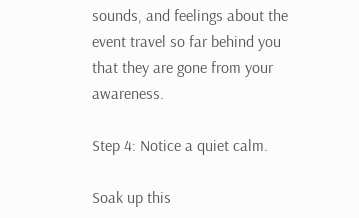sounds, and feelings about the event travel so far behind you that they are gone from your awareness.

Step 4: Notice a quiet calm.

Soak up this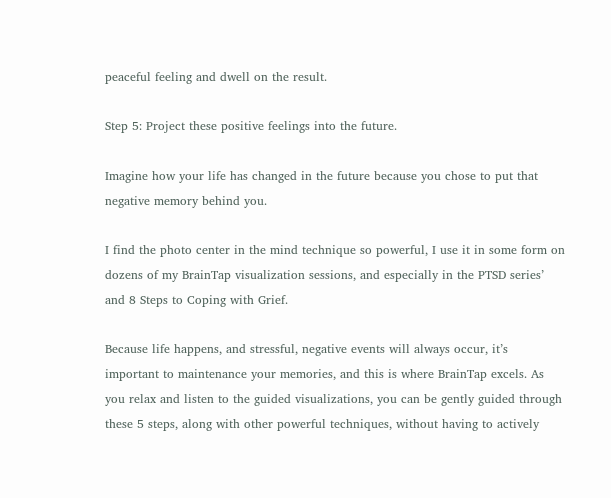peaceful feeling and dwell on the result.

Step 5: Project these positive feelings into the future.

Imagine how your life has changed in the future because you chose to put that negative memory behind you.

I find the photo center in the mind technique so powerful, I use it in some form on dozens of my BrainTap visualization sessions, and especially in the PTSD series’ and 8 Steps to Coping with Grief.

Because life happens, and stressful, negative events will always occur, it’s important to maintenance your memories, and this is where BrainTap excels. As you relax and listen to the guided visualizations, you can be gently guided through these 5 steps, along with other powerful techniques, without having to actively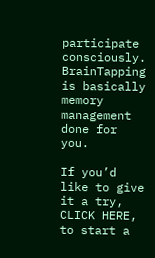participate consciously. BrainTapping is basically memory management done for you.

If you’d like to give it a try, CLICK HERE, to start a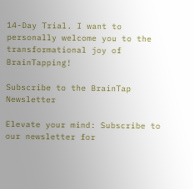14-Day Trial. I want to personally welcome you to the transformational joy of BrainTapping!

Subscribe to the BrainTap Newsletter

Elevate your mind: Subscribe to our newsletter for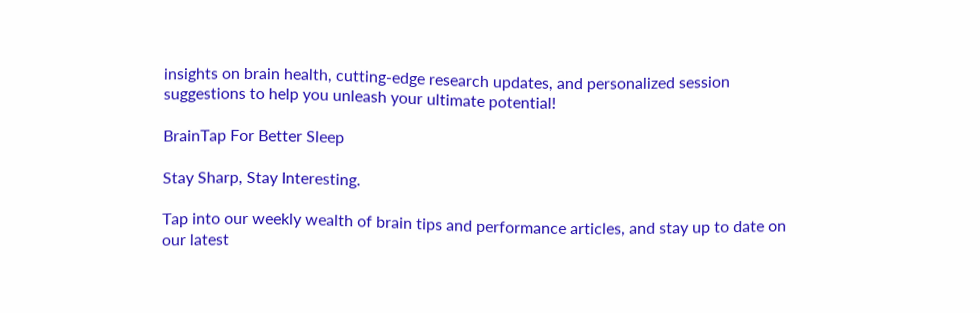insights on brain health, cutting-edge research updates, and personalized session suggestions to help you unleash your ultimate potential!

BrainTap For Better Sleep

Stay Sharp, Stay Interesting.

Tap into our weekly wealth of brain tips and performance articles, and stay up to date on our latest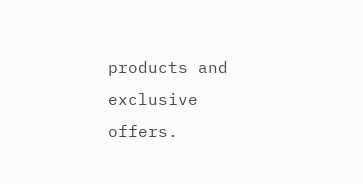products and exclusive offers.